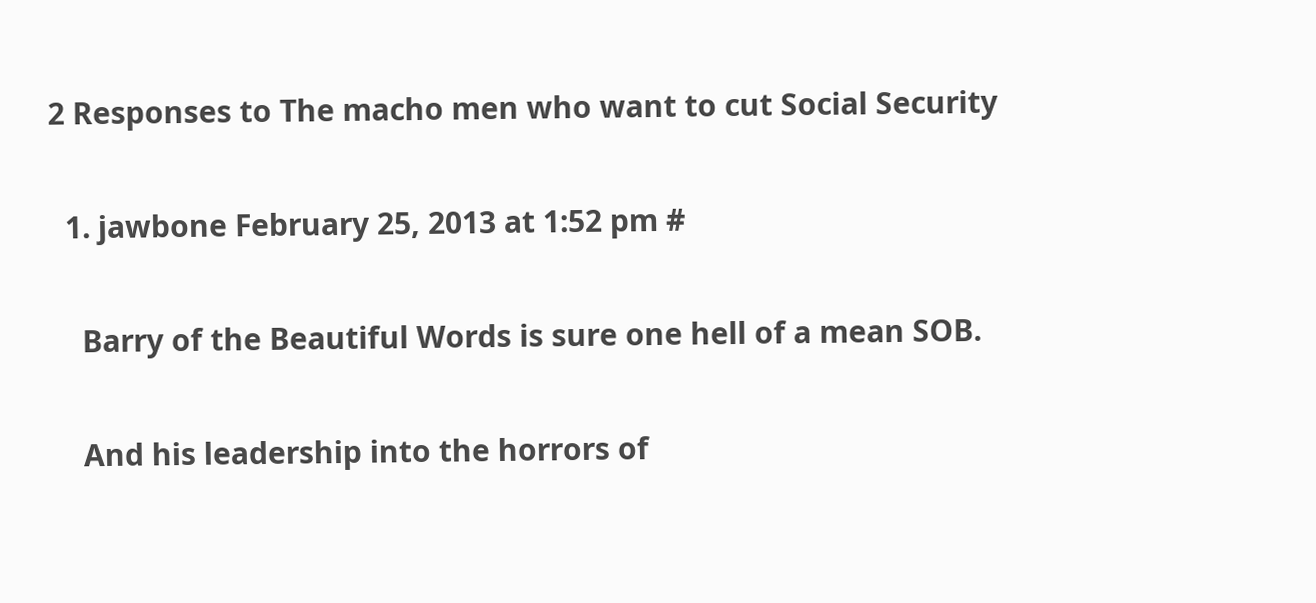2 Responses to The macho men who want to cut Social Security

  1. jawbone February 25, 2013 at 1:52 pm #

    Barry of the Beautiful Words is sure one hell of a mean SOB.

    And his leadership into the horrors of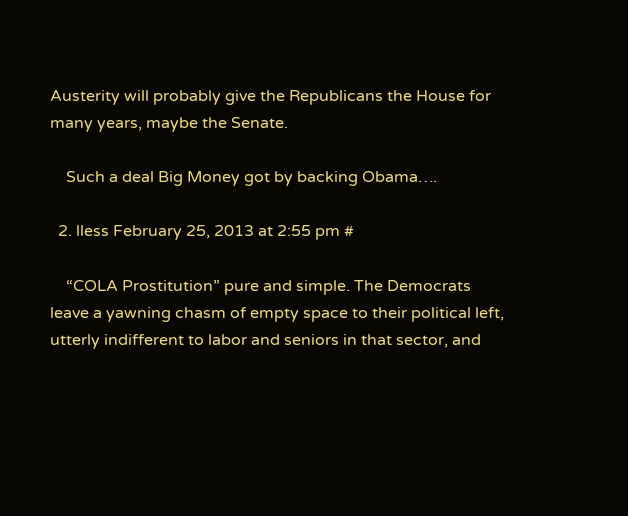Austerity will probably give the Republicans the House for many years, maybe the Senate.

    Such a deal Big Money got by backing Obama….

  2. lless February 25, 2013 at 2:55 pm #

    “COLA Prostitution” pure and simple. The Democrats leave a yawning chasm of empty space to their political left, utterly indifferent to labor and seniors in that sector, and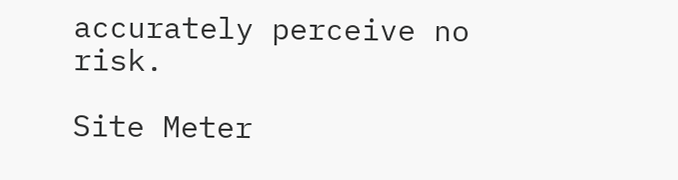accurately perceive no risk.

Site Meter